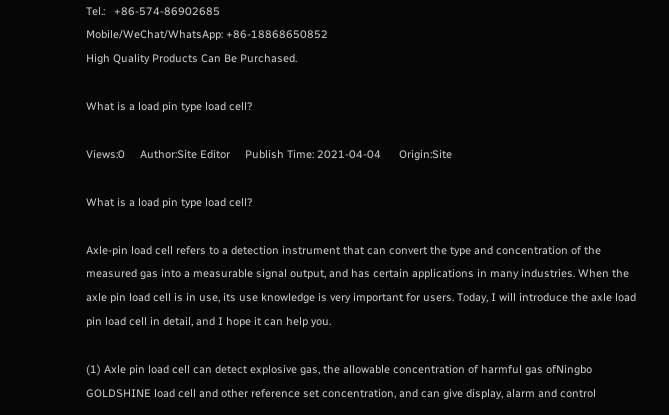Tel.:   +86-574-86902685
Mobile/WeChat/WhatsApp: +86-18868650852
High Quality Products Can Be Purchased.

What is a load pin type load cell?

Views:0     Author:Site Editor     Publish Time: 2021-04-04      Origin:Site

What is a load pin type load cell?

Axle-pin load cell refers to a detection instrument that can convert the type and concentration of the measured gas into a measurable signal output, and has certain applications in many industries. When the axle pin load cell is in use, its use knowledge is very important for users. Today, I will introduce the axle load pin load cell in detail, and I hope it can help you.

(1) Axle pin load cell can detect explosive gas, the allowable concentration of harmful gas ofNingbo GOLDSHINE load cell and other reference set concentration, and can give display, alarm and control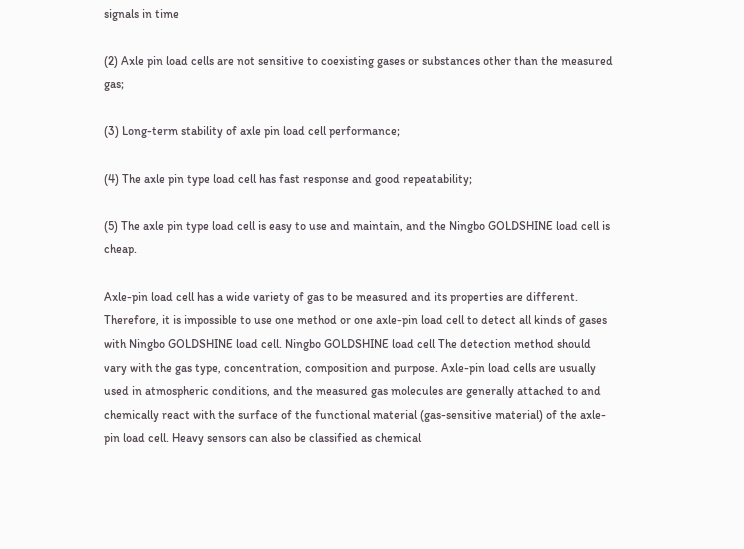signals in time

(2) Axle pin load cells are not sensitive to coexisting gases or substances other than the measured gas;

(3) Long-term stability of axle pin load cell performance;

(4) The axle pin type load cell has fast response and good repeatability;

(5) The axle pin type load cell is easy to use and maintain, and the Ningbo GOLDSHINE load cell is cheap.

Axle-pin load cell has a wide variety of gas to be measured and its properties are different. Therefore, it is impossible to use one method or one axle-pin load cell to detect all kinds of gases with Ningbo GOLDSHINE load cell. Ningbo GOLDSHINE load cell The detection method should vary with the gas type, concentration, composition and purpose. Axle-pin load cells are usually used in atmospheric conditions, and the measured gas molecules are generally attached to and chemically react with the surface of the functional material (gas-sensitive material) of the axle-pin load cell. Heavy sensors can also be classified as chemical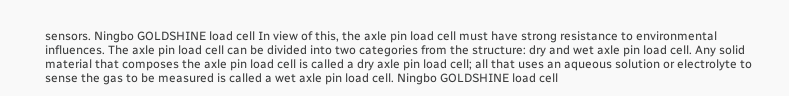sensors. Ningbo GOLDSHINE load cell In view of this, the axle pin load cell must have strong resistance to environmental influences. The axle pin load cell can be divided into two categories from the structure: dry and wet axle pin load cell. Any solid material that composes the axle pin load cell is called a dry axle pin load cell; all that uses an aqueous solution or electrolyte to sense the gas to be measured is called a wet axle pin load cell. Ningbo GOLDSHINE load cell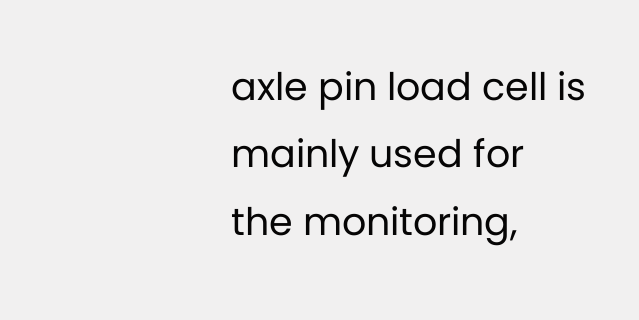axle pin load cell is mainly used for the monitoring,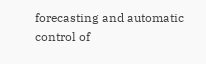forecasting and automatic control of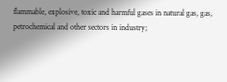flammable, explosive, toxic and harmful gases in natural gas, gas, petrochemical and other sectors in industry;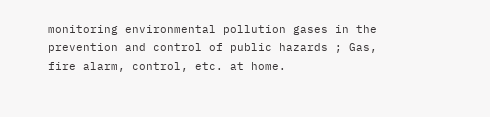monitoring environmental pollution gases in the prevention and control of public hazards ; Gas, fire alarm, control, etc. at home.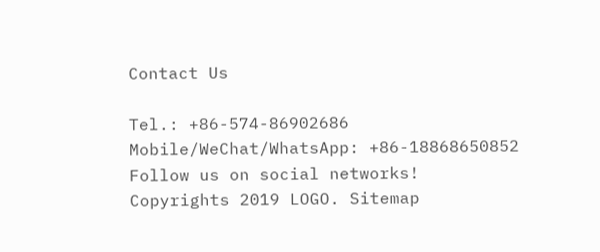Contact Us

Tel.: +86-574-86902686
Mobile/WeChat/WhatsApp: +86-18868650852
Follow us on social networks!
Copyrights 2019 LOGO. Sitemap